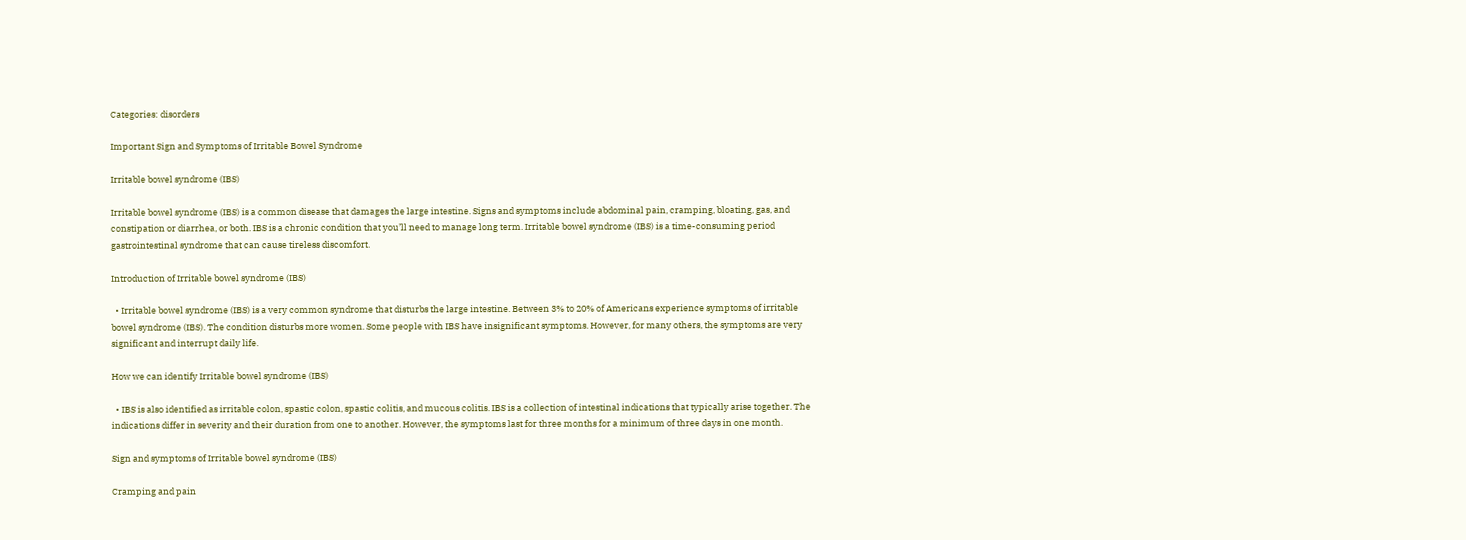Categories: disorders

Important Sign and Symptoms of Irritable Bowel Syndrome

Irritable bowel syndrome (IBS)

Irritable bowel syndrome (IBS) is a common disease that damages the large intestine. Signs and symptoms include abdominal pain, cramping, bloating, gas, and constipation or diarrhea, or both. IBS is a chronic condition that you’ll need to manage long term. Irritable bowel syndrome (IBS) is a time-consuming period gastrointestinal syndrome that can cause tireless discomfort.

Introduction of Irritable bowel syndrome (IBS)

  • Irritable bowel syndrome (IBS) is a very common syndrome that disturbs the large intestine. Between 3% to 20% of Americans experience symptoms of irritable bowel syndrome (IBS). The condition disturbs more women. Some people with IBS have insignificant symptoms. However, for many others, the symptoms are very significant and interrupt daily life.

How we can identify Irritable bowel syndrome (IBS)

  • IBS is also identified as irritable colon, spastic colon, spastic colitis, and mucous colitis. IBS is a collection of intestinal indications that typically arise together. The indications differ in severity and their duration from one to another. However, the symptoms last for three months for a minimum of three days in one month.

Sign and symptoms of Irritable bowel syndrome (IBS)

Cramping and pain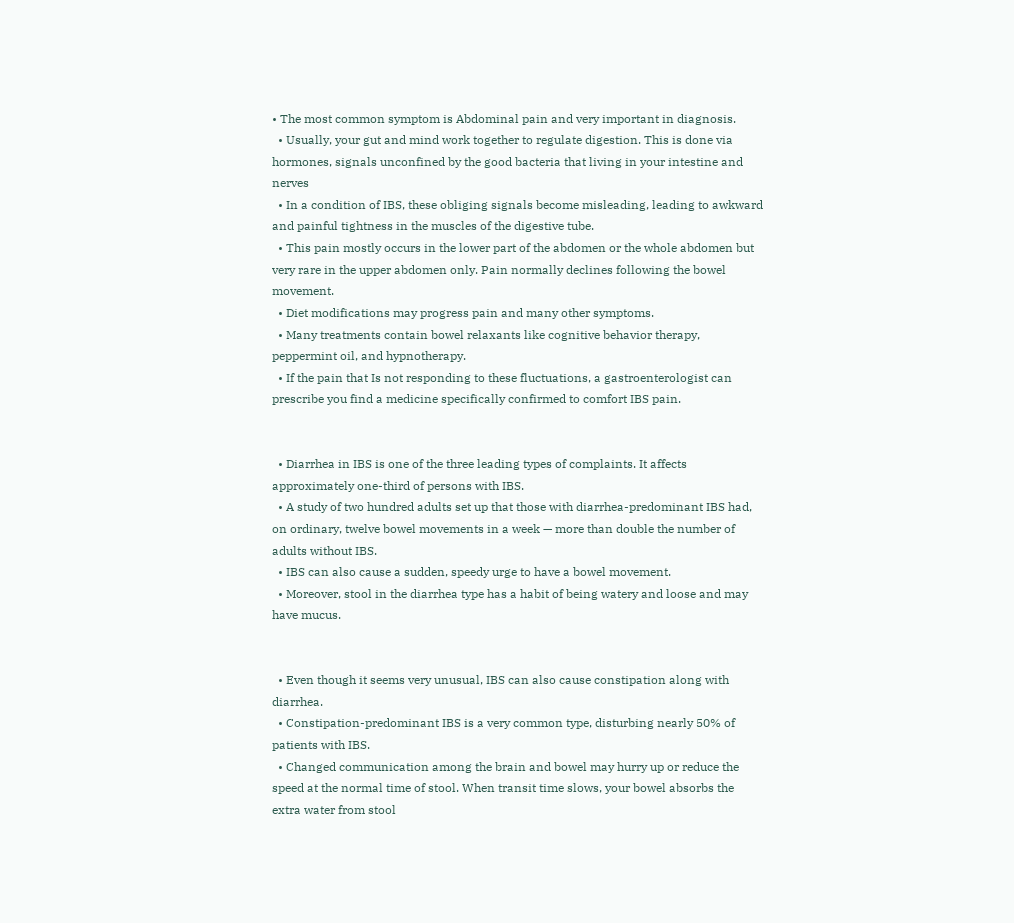• The most common symptom is Abdominal pain and very important in diagnosis.
  • Usually, your gut and mind work together to regulate digestion. This is done via hormones, signals unconfined by the good bacteria that living in your intestine and nerves
  • In a condition of IBS, these obliging signals become misleading, leading to awkward and painful tightness in the muscles of the digestive tube.
  • This pain mostly occurs in the lower part of the abdomen or the whole abdomen but very rare in the upper abdomen only. Pain normally declines following the bowel movement.
  • Diet modifications may progress pain and many other symptoms.
  • Many treatments contain bowel relaxants like cognitive behavior therapy, peppermint oil, and hypnotherapy.
  • If the pain that Is not responding to these fluctuations, a gastroenterologist can prescribe you find a medicine specifically confirmed to comfort IBS pain.


  • Diarrhea in IBS is one of the three leading types of complaints. It affects approximately one-third of persons with IBS.
  • A study of two hundred adults set up that those with diarrhea-predominant IBS had, on ordinary, twelve bowel movements in a week — more than double the number of adults without IBS.
  • IBS can also cause a sudden, speedy urge to have a bowel movement.
  • Moreover, stool in the diarrhea type has a habit of being watery and loose and may have mucus.


  • Even though it seems very unusual, IBS can also cause constipation along with diarrhea.
  • Constipation-predominant IBS is a very common type, disturbing nearly 50% of patients with IBS.
  • Changed communication among the brain and bowel may hurry up or reduce the speed at the normal time of stool. When transit time slows, your bowel absorbs the extra water from stool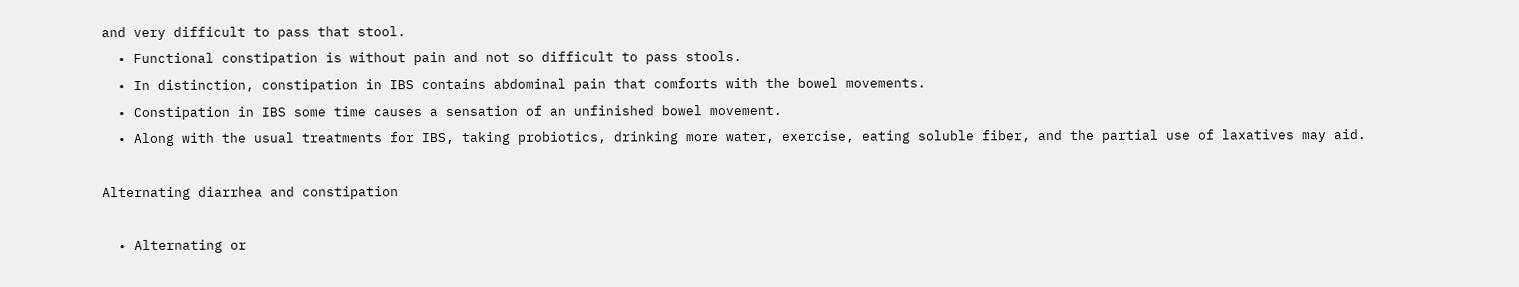and very difficult to pass that stool.
  • Functional constipation is without pain and not so difficult to pass stools.
  • In distinction, constipation in IBS contains abdominal pain that comforts with the bowel movements.
  • Constipation in IBS some time causes a sensation of an unfinished bowel movement.
  • Along with the usual treatments for IBS, taking probiotics, drinking more water, exercise, eating soluble fiber, and the partial use of laxatives may aid.

Alternating diarrhea and constipation

  • Alternating or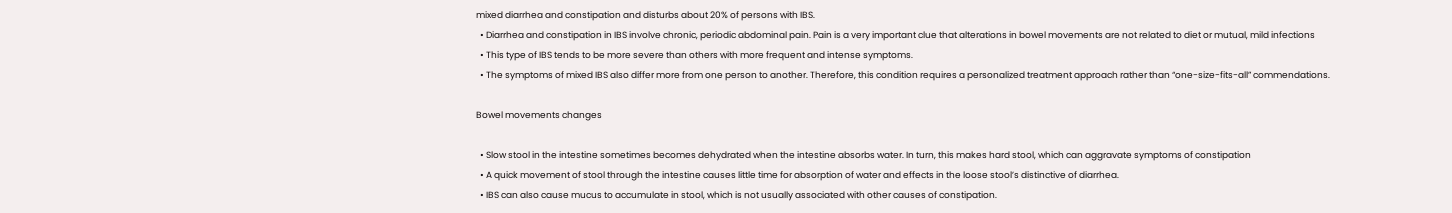mixed diarrhea and constipation and disturbs about 20% of persons with IBS.
  • Diarrhea and constipation in IBS involve chronic, periodic abdominal pain. Pain is a very important clue that alterations in bowel movements are not related to diet or mutual, mild infections
  • This type of IBS tends to be more severe than others with more frequent and intense symptoms.
  • The symptoms of mixed IBS also differ more from one person to another. Therefore, this condition requires a personalized treatment approach rather than “one-size-fits-all” commendations.

Bowel movements changes

  • Slow stool in the intestine sometimes becomes dehydrated when the intestine absorbs water. In turn, this makes hard stool, which can aggravate symptoms of constipation
  • A quick movement of stool through the intestine causes little time for absorption of water and effects in the loose stool’s distinctive of diarrhea.
  • IBS can also cause mucus to accumulate in stool, which is not usually associated with other causes of constipation.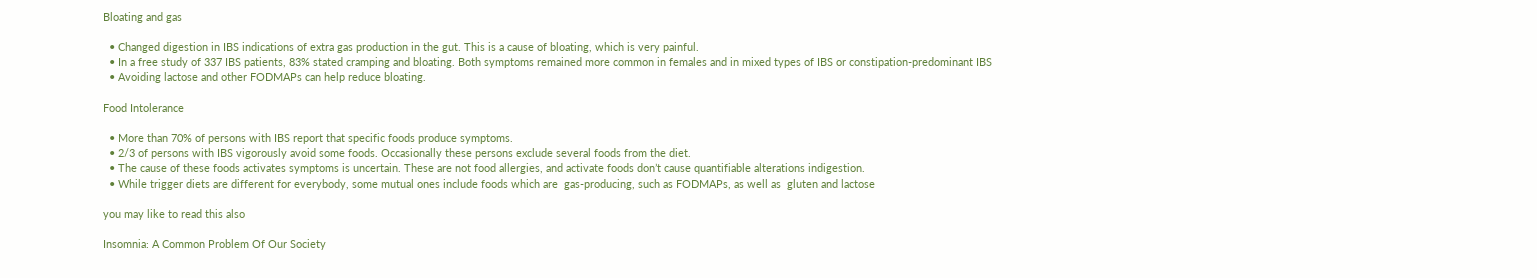Bloating and gas

  • Changed digestion in IBS indications of extra gas production in the gut. This is a cause of bloating, which is very painful.
  • In a free study of 337 IBS patients, 83% stated cramping and bloating. Both symptoms remained more common in females and in mixed types of IBS or constipation-predominant IBS
  • Avoiding lactose and other FODMAPs can help reduce bloating.

Food Intolerance

  • More than 70% of persons with IBS report that specific foods produce symptoms.
  • 2/3 of persons with IBS vigorously avoid some foods. Occasionally these persons exclude several foods from the diet.
  • The cause of these foods activates symptoms is uncertain. These are not food allergies, and activate foods don’t cause quantifiable alterations indigestion.
  • While trigger diets are different for everybody, some mutual ones include foods which are  gas-producing, such as FODMAPs, as well as  gluten and lactose

you may like to read this also

Insomnia: A Common Problem Of Our Society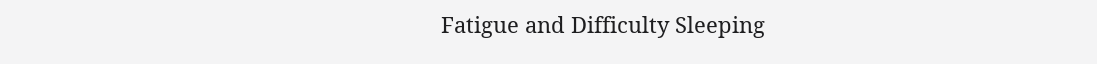Fatigue and Difficulty Sleeping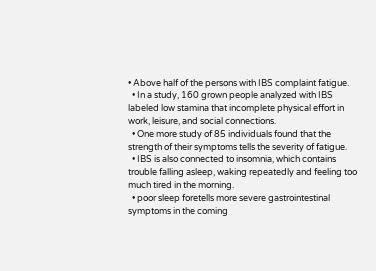• Above half of the persons with IBS complaint fatigue.
  • In a study, 160 grown people analyzed with IBS labeled low stamina that incomplete physical effort in work, leisure, and social connections.
  • One more study of 85 individuals found that the strength of their symptoms tells the severity of fatigue.
  • IBS is also connected to insomnia, which contains trouble falling asleep, waking repeatedly and feeling too much tired in the morning.
  • poor sleep foretells more severe gastrointestinal symptoms in the coming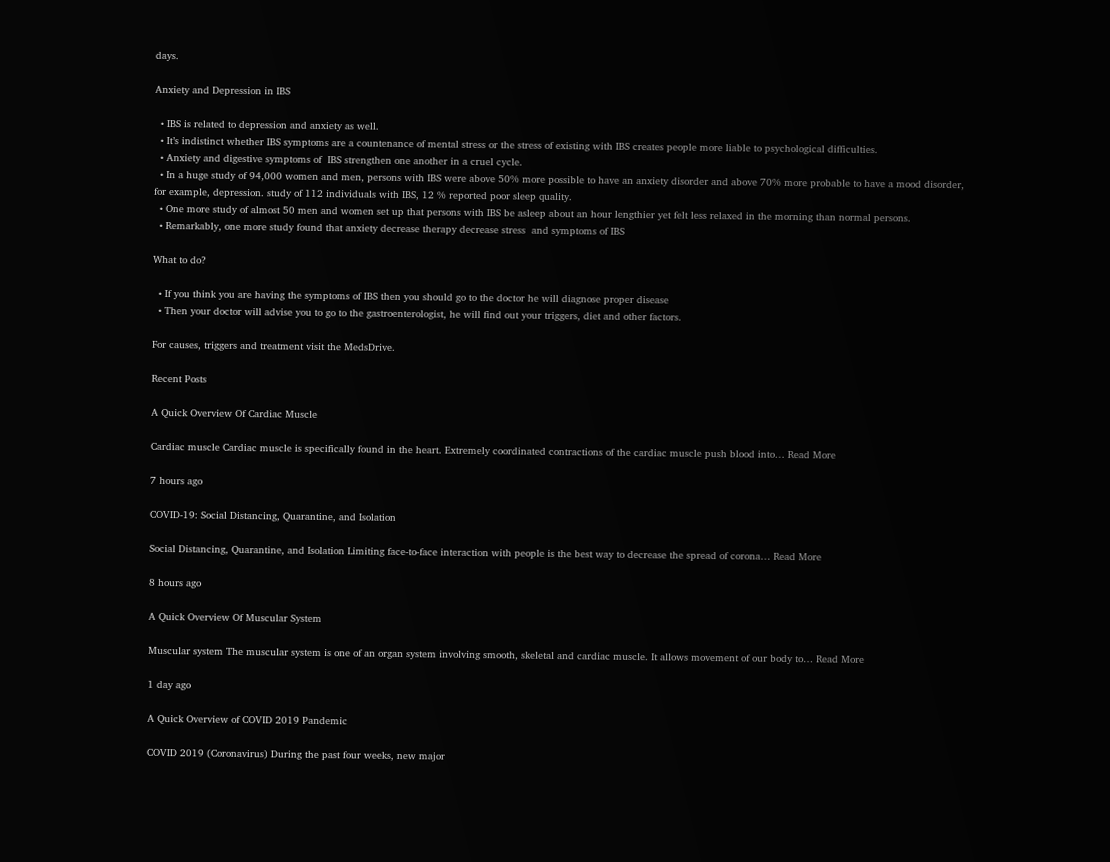days.

Anxiety and Depression in IBS

  • IBS is related to depression and anxiety as well.
  • It’s indistinct whether IBS symptoms are a countenance of mental stress or the stress of existing with IBS creates people more liable to psychological difficulties.
  • Anxiety and digestive symptoms of  IBS strengthen one another in a cruel cycle.
  • In a huge study of 94,000 women and men, persons with IBS were above 50% more possible to have an anxiety disorder and above 70% more probable to have a mood disorder, for example, depression. study of 112 individuals with IBS, 12 % reported poor sleep quality.
  • One more study of almost 50 men and women set up that persons with IBS be asleep about an hour lengthier yet felt less relaxed in the morning than normal persons.
  • Remarkably, one more study found that anxiety decrease therapy decrease stress  and symptoms of IBS

What to do?

  • If you think you are having the symptoms of IBS then you should go to the doctor he will diagnose proper disease
  • Then your doctor will advise you to go to the gastroenterologist, he will find out your triggers, diet and other factors.

For causes, triggers and treatment visit the MedsDrive.

Recent Posts

A Quick Overview Of Cardiac Muscle

Cardiac muscle Cardiac muscle is specifically found in the heart. Extremely coordinated contractions of the cardiac muscle push blood into… Read More

7 hours ago

COVID-19: Social Distancing, Quarantine, and Isolation

Social Distancing, Quarantine, and Isolation Limiting face-to-face interaction with people is the best way to decrease the spread of corona… Read More

8 hours ago

A Quick Overview Of Muscular System

Muscular system The muscular system is one of an organ system involving smooth, skeletal and cardiac muscle. It allows movement of our body to… Read More

1 day ago

A Quick Overview of COVID 2019 Pandemic

COVID 2019 (Coronavirus) During the past four weeks, new major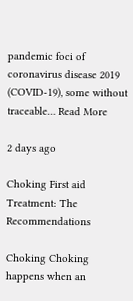pandemic foci of coronavirus disease 2019 (COVID-19), some without traceable… Read More

2 days ago

Choking First aid Treatment: The Recommendations

Choking Choking happens when an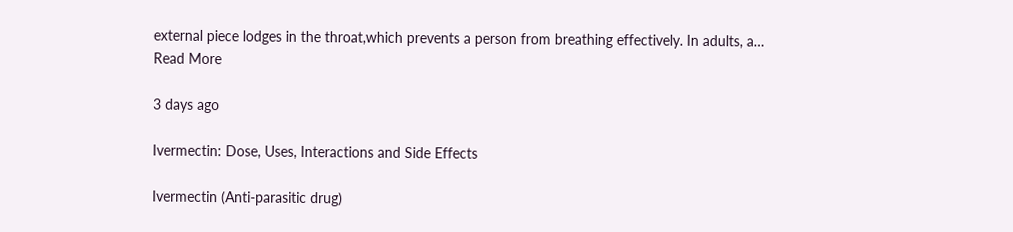external piece lodges in the throat,which prevents a person from breathing effectively. In adults, a… Read More

3 days ago

Ivermectin: Dose, Uses, Interactions and Side Effects

Ivermectin (Anti-parasitic drug)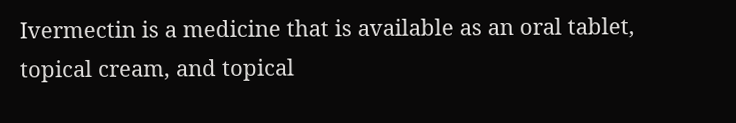Ivermectin is a medicine that is available as an oral tablet, topical cream, and topical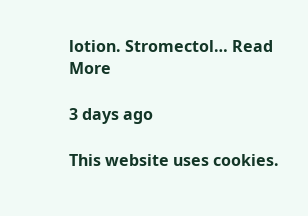lotion. Stromectol… Read More

3 days ago

This website uses cookies.